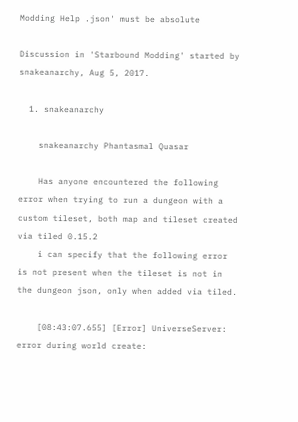Modding Help .json' must be absolute

Discussion in 'Starbound Modding' started by snakeanarchy, Aug 5, 2017.

  1. snakeanarchy

    snakeanarchy Phantasmal Quasar

    Has anyone encountered the following error when trying to run a dungeon with a custom tileset, both map and tileset created via tiled 0.15.2
    i can specify that the following error is not present when the tileset is not in the dungeon json, only when added via tiled.

    [08:43:07.655] [Error] UniverseServer: error during world create: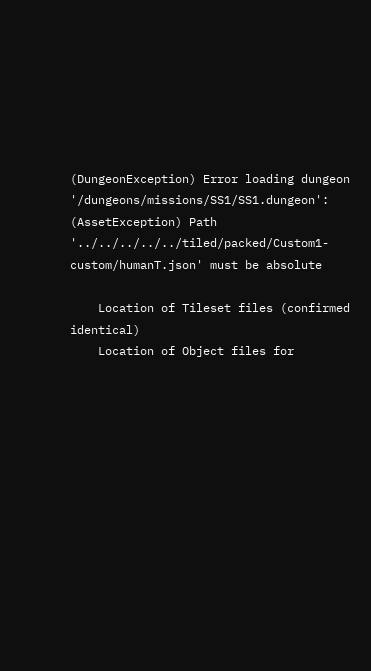(DungeonException) Error loading dungeon '/dungeons/missions/SS1/SS1.dungeon': (AssetException) Path '../../../../../tiled/packed/Custom1-custom/humanT.json' must be absolute

    Location of Tileset files (confirmed identical)
    Location of Object files for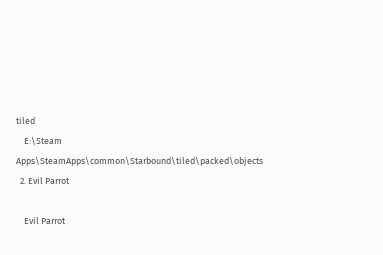tiled
    E:\Steam Apps\SteamApps\common\Starbound\tiled\packed\objects
  2. Evil Parrot

    Evil Parrot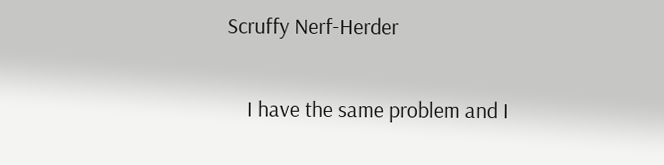Scruffy Nerf-Herder

    I have the same problem and I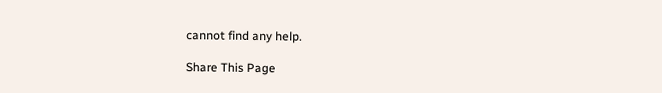cannot find any help.

Share This Page